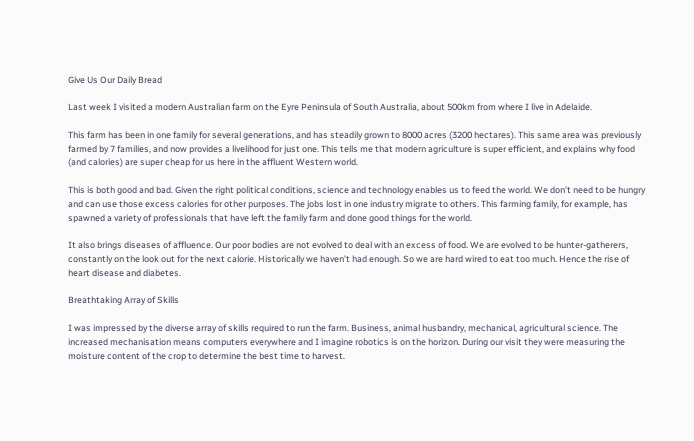Give Us Our Daily Bread

Last week I visited a modern Australian farm on the Eyre Peninsula of South Australia, about 500km from where I live in Adelaide.

This farm has been in one family for several generations, and has steadily grown to 8000 acres (3200 hectares). This same area was previously farmed by 7 families, and now provides a livelihood for just one. This tells me that modern agriculture is super efficient, and explains why food (and calories) are super cheap for us here in the affluent Western world.

This is both good and bad. Given the right political conditions, science and technology enables us to feed the world. We don’t need to be hungry and can use those excess calories for other purposes. The jobs lost in one industry migrate to others. This farming family, for example, has spawned a variety of professionals that have left the family farm and done good things for the world.

It also brings diseases of affluence. Our poor bodies are not evolved to deal with an excess of food. We are evolved to be hunter-gatherers, constantly on the look out for the next calorie. Historically we haven’t had enough. So we are hard wired to eat too much. Hence the rise of heart disease and diabetes.

Breathtaking Array of Skills

I was impressed by the diverse array of skills required to run the farm. Business, animal husbandry, mechanical, agricultural science. The increased mechanisation means computers everywhere and I imagine robotics is on the horizon. During our visit they were measuring the moisture content of the crop to determine the best time to harvest.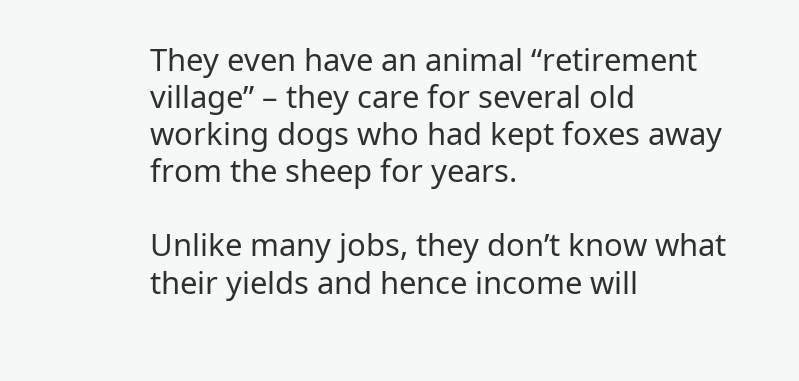They even have an animal “retirement village” – they care for several old working dogs who had kept foxes away from the sheep for years.

Unlike many jobs, they don’t know what their yields and hence income will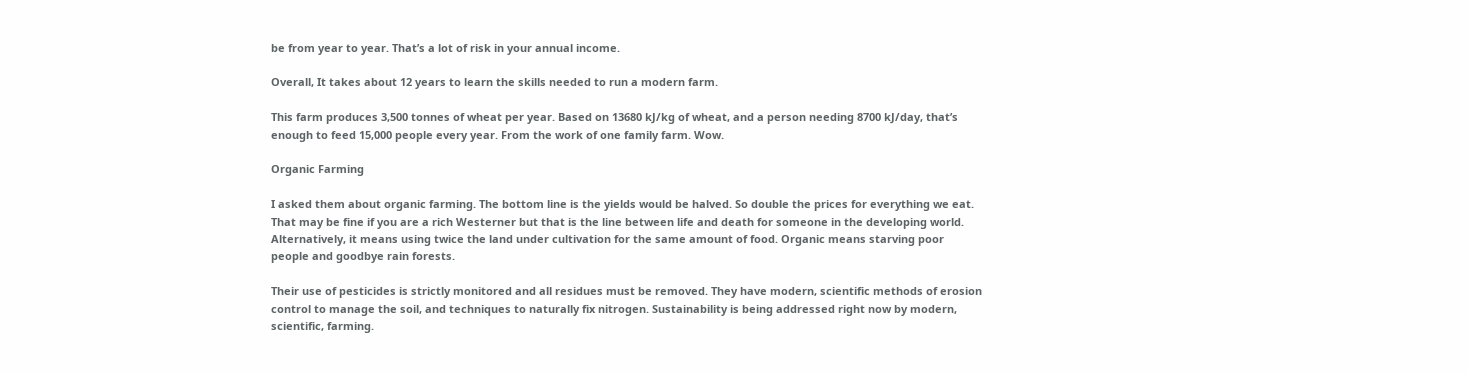be from year to year. That’s a lot of risk in your annual income.

Overall, It takes about 12 years to learn the skills needed to run a modern farm.

This farm produces 3,500 tonnes of wheat per year. Based on 13680 kJ/kg of wheat, and a person needing 8700 kJ/day, that’s enough to feed 15,000 people every year. From the work of one family farm. Wow.

Organic Farming

I asked them about organic farming. The bottom line is the yields would be halved. So double the prices for everything we eat. That may be fine if you are a rich Westerner but that is the line between life and death for someone in the developing world. Alternatively, it means using twice the land under cultivation for the same amount of food. Organic means starving poor people and goodbye rain forests.

Their use of pesticides is strictly monitored and all residues must be removed. They have modern, scientific methods of erosion control to manage the soil, and techniques to naturally fix nitrogen. Sustainability is being addressed right now by modern, scientific, farming.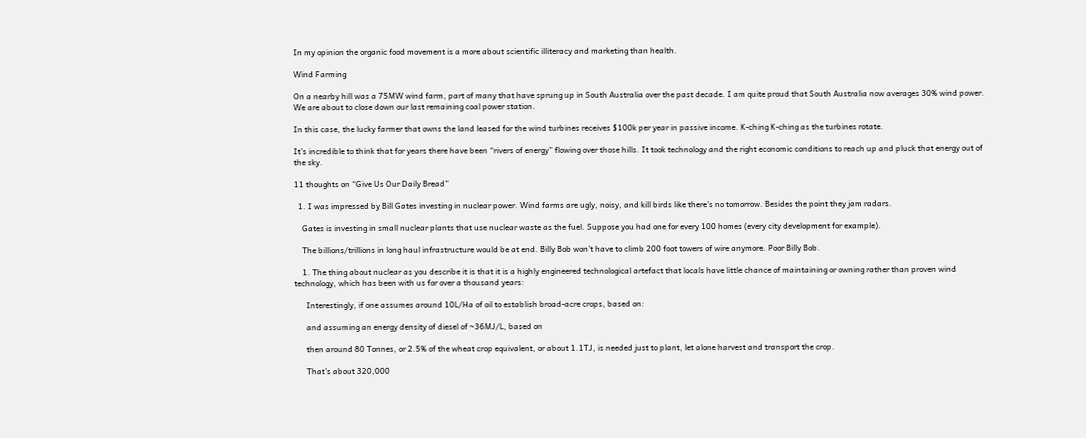In my opinion the organic food movement is a more about scientific illiteracy and marketing than health.

Wind Farming

On a nearby hill was a 75MW wind farm, part of many that have sprung up in South Australia over the past decade. I am quite proud that South Australia now averages 30% wind power. We are about to close down our last remaining coal power station.

In this case, the lucky farmer that owns the land leased for the wind turbines receives $100k per year in passive income. K-ching K-ching as the turbines rotate.

It’s incredible to think that for years there have been “rivers of energy” flowing over those hills. It took technology and the right economic conditions to reach up and pluck that energy out of the sky.

11 thoughts on “Give Us Our Daily Bread”

  1. I was impressed by Bill Gates investing in nuclear power. Wind farms are ugly, noisy, and kill birds like there’s no tomorrow. Besides the point they jam radars.

    Gates is investing in small nuclear plants that use nuclear waste as the fuel. Suppose you had one for every 100 homes (every city development for example).

    The billions/trillions in long haul infrastructure would be at end. Billy Bob won’t have to climb 200 foot towers of wire anymore. Poor Billy Bob.

    1. The thing about nuclear as you describe it is that it is a highly engineered technological artefact that locals have little chance of maintaining or owning rather than proven wind technology, which has been with us for over a thousand years:

      Interestingly, if one assumes around 10L/Ha of oil to establish broad-acre crops, based on:

      and assuming an energy density of diesel of ~36MJ/L, based on

      then around 80 Tonnes, or 2.5% of the wheat crop equivalent, or about 1.1TJ, is needed just to plant, let alone harvest and transport the crop.

      That’s about 320,000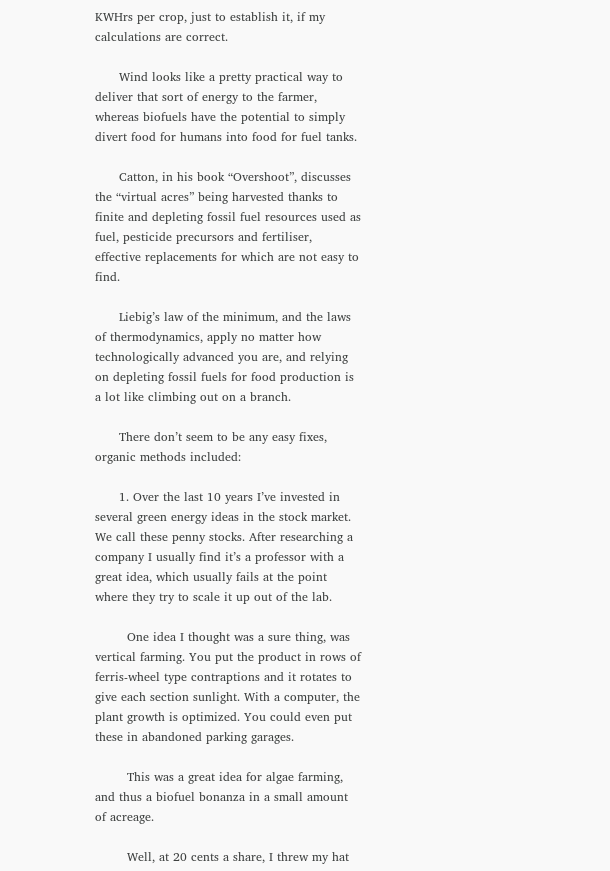KWHrs per crop, just to establish it, if my calculations are correct.

      Wind looks like a pretty practical way to deliver that sort of energy to the farmer, whereas biofuels have the potential to simply divert food for humans into food for fuel tanks.

      Catton, in his book “Overshoot”, discusses the “virtual acres” being harvested thanks to finite and depleting fossil fuel resources used as fuel, pesticide precursors and fertiliser, effective replacements for which are not easy to find.

      Liebig’s law of the minimum, and the laws of thermodynamics, apply no matter how technologically advanced you are, and relying on depleting fossil fuels for food production is a lot like climbing out on a branch.

      There don’t seem to be any easy fixes, organic methods included:

      1. Over the last 10 years I’ve invested in several green energy ideas in the stock market. We call these penny stocks. After researching a company I usually find it’s a professor with a great idea, which usually fails at the point where they try to scale it up out of the lab.

        One idea I thought was a sure thing, was vertical farming. You put the product in rows of ferris-wheel type contraptions and it rotates to give each section sunlight. With a computer, the plant growth is optimized. You could even put these in abandoned parking garages.

        This was a great idea for algae farming, and thus a biofuel bonanza in a small amount of acreage.

        Well, at 20 cents a share, I threw my hat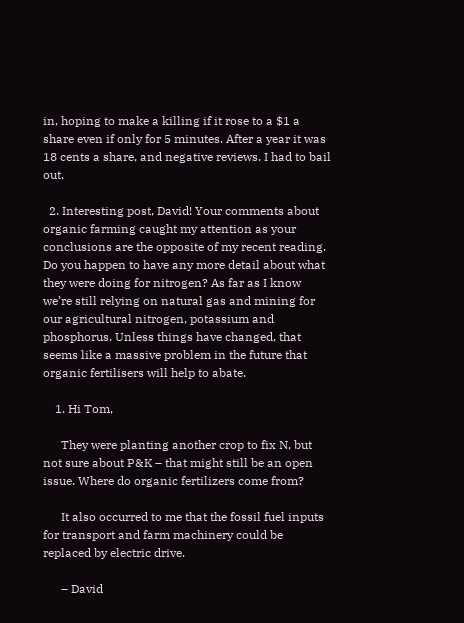in, hoping to make a killing if it rose to a $1 a share even if only for 5 minutes. After a year it was 18 cents a share, and negative reviews. I had to bail out.

  2. Interesting post, David! Your comments about organic farming caught my attention as your conclusions are the opposite of my recent reading. Do you happen to have any more detail about what they were doing for nitrogen? As far as I know we’re still relying on natural gas and mining for our agricultural nitrogen, potassium and phosphorus. Unless things have changed, that seems like a massive problem in the future that organic fertilisers will help to abate.

    1. Hi Tom,

      They were planting another crop to fix N, but not sure about P&K – that might still be an open issue. Where do organic fertilizers come from?

      It also occurred to me that the fossil fuel inputs for transport and farm machinery could be replaced by electric drive.

      – David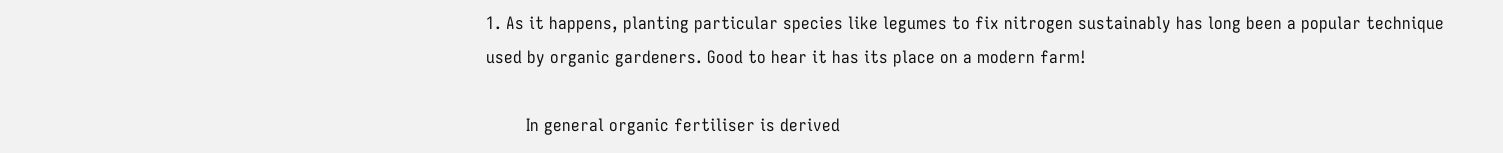1. As it happens, planting particular species like legumes to fix nitrogen sustainably has long been a popular technique used by organic gardeners. Good to hear it has its place on a modern farm!

        In general organic fertiliser is derived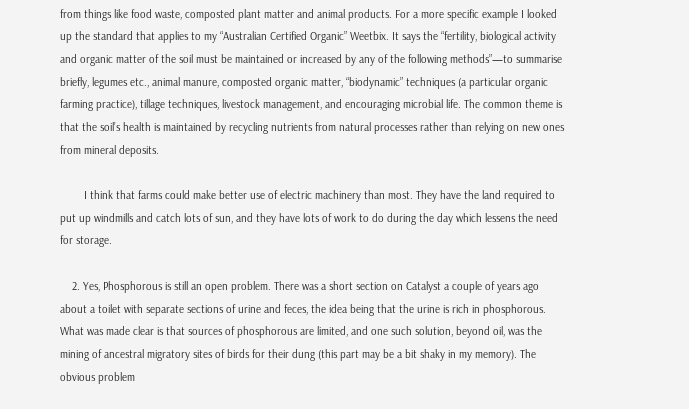from things like food waste, composted plant matter and animal products. For a more specific example I looked up the standard that applies to my “Australian Certified Organic” Weetbix. It says the “fertility, biological activity and organic matter of the soil must be maintained or increased by any of the following methods”—to summarise briefly, legumes etc., animal manure, composted organic matter, “biodynamic” techniques (a particular organic farming practice), tillage techniques, livestock management, and encouraging microbial life. The common theme is that the soil’s health is maintained by recycling nutrients from natural processes rather than relying on new ones from mineral deposits.

        I think that farms could make better use of electric machinery than most. They have the land required to put up windmills and catch lots of sun, and they have lots of work to do during the day which lessens the need for storage.

    2. Yes, Phosphorous is still an open problem. There was a short section on Catalyst a couple of years ago about a toilet with separate sections of urine and feces, the idea being that the urine is rich in phosphorous. What was made clear is that sources of phosphorous are limited, and one such solution, beyond oil, was the mining of ancestral migratory sites of birds for their dung (this part may be a bit shaky in my memory). The obvious problem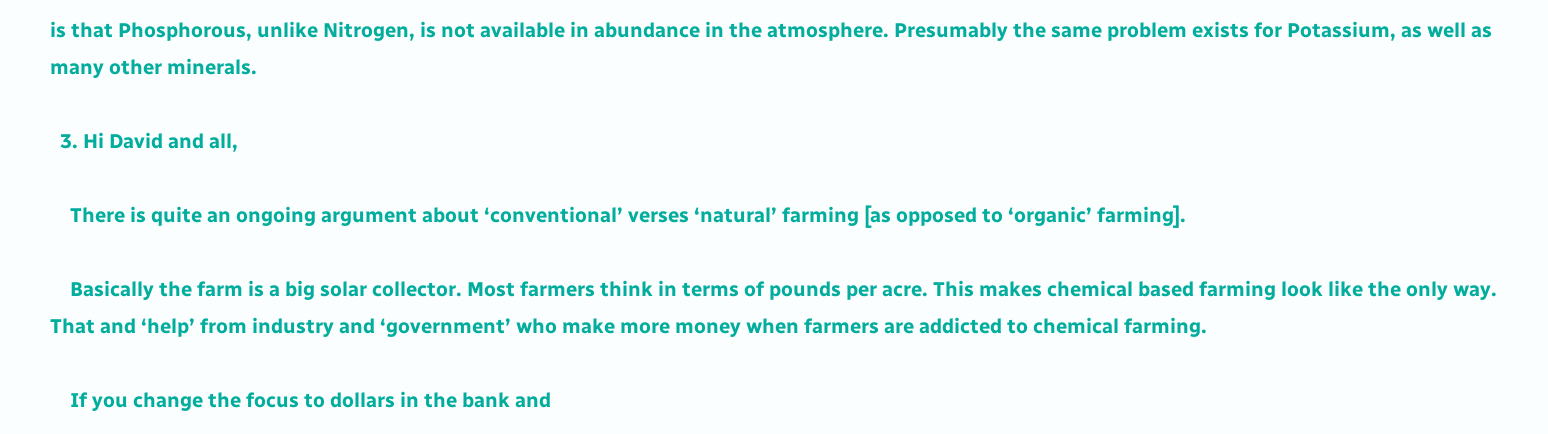is that Phosphorous, unlike Nitrogen, is not available in abundance in the atmosphere. Presumably the same problem exists for Potassium, as well as many other minerals.

  3. Hi David and all,

    There is quite an ongoing argument about ‘conventional’ verses ‘natural’ farming [as opposed to ‘organic’ farming].

    Basically the farm is a big solar collector. Most farmers think in terms of pounds per acre. This makes chemical based farming look like the only way. That and ‘help’ from industry and ‘government’ who make more money when farmers are addicted to chemical farming.

    If you change the focus to dollars in the bank and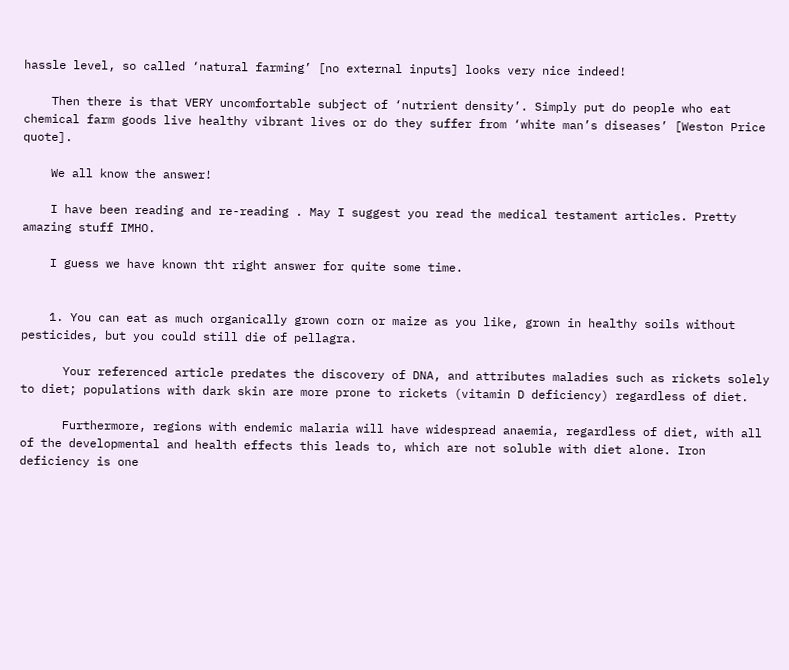hassle level, so called ‘natural farming’ [no external inputs] looks very nice indeed!

    Then there is that VERY uncomfortable subject of ‘nutrient density’. Simply put do people who eat chemical farm goods live healthy vibrant lives or do they suffer from ‘white man’s diseases’ [Weston Price quote].

    We all know the answer!

    I have been reading and re-reading . May I suggest you read the medical testament articles. Pretty amazing stuff IMHO.

    I guess we have known tht right answer for quite some time.


    1. You can eat as much organically grown corn or maize as you like, grown in healthy soils without pesticides, but you could still die of pellagra.

      Your referenced article predates the discovery of DNA, and attributes maladies such as rickets solely to diet; populations with dark skin are more prone to rickets (vitamin D deficiency) regardless of diet.

      Furthermore, regions with endemic malaria will have widespread anaemia, regardless of diet, with all of the developmental and health effects this leads to, which are not soluble with diet alone. Iron deficiency is one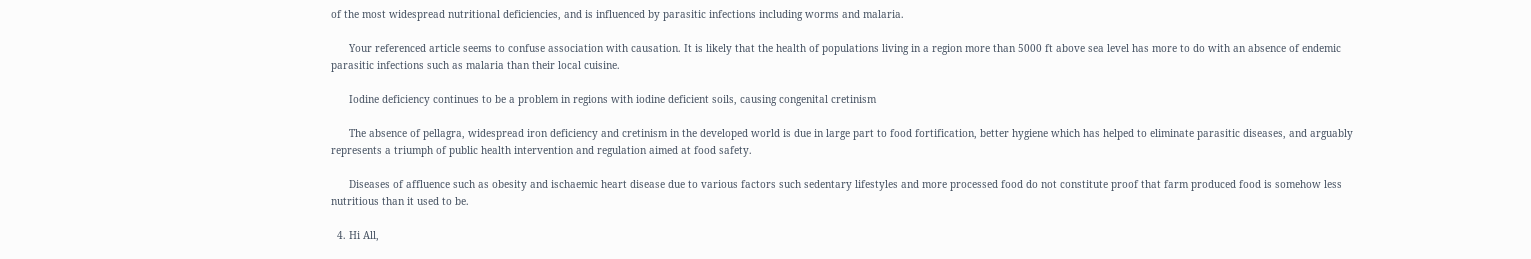of the most widespread nutritional deficiencies, and is influenced by parasitic infections including worms and malaria.

      Your referenced article seems to confuse association with causation. It is likely that the health of populations living in a region more than 5000 ft above sea level has more to do with an absence of endemic parasitic infections such as malaria than their local cuisine.

      Iodine deficiency continues to be a problem in regions with iodine deficient soils, causing congenital cretinism

      The absence of pellagra, widespread iron deficiency and cretinism in the developed world is due in large part to food fortification, better hygiene which has helped to eliminate parasitic diseases, and arguably represents a triumph of public health intervention and regulation aimed at food safety.

      Diseases of affluence such as obesity and ischaemic heart disease due to various factors such sedentary lifestyles and more processed food do not constitute proof that farm produced food is somehow less nutritious than it used to be.

  4. Hi All,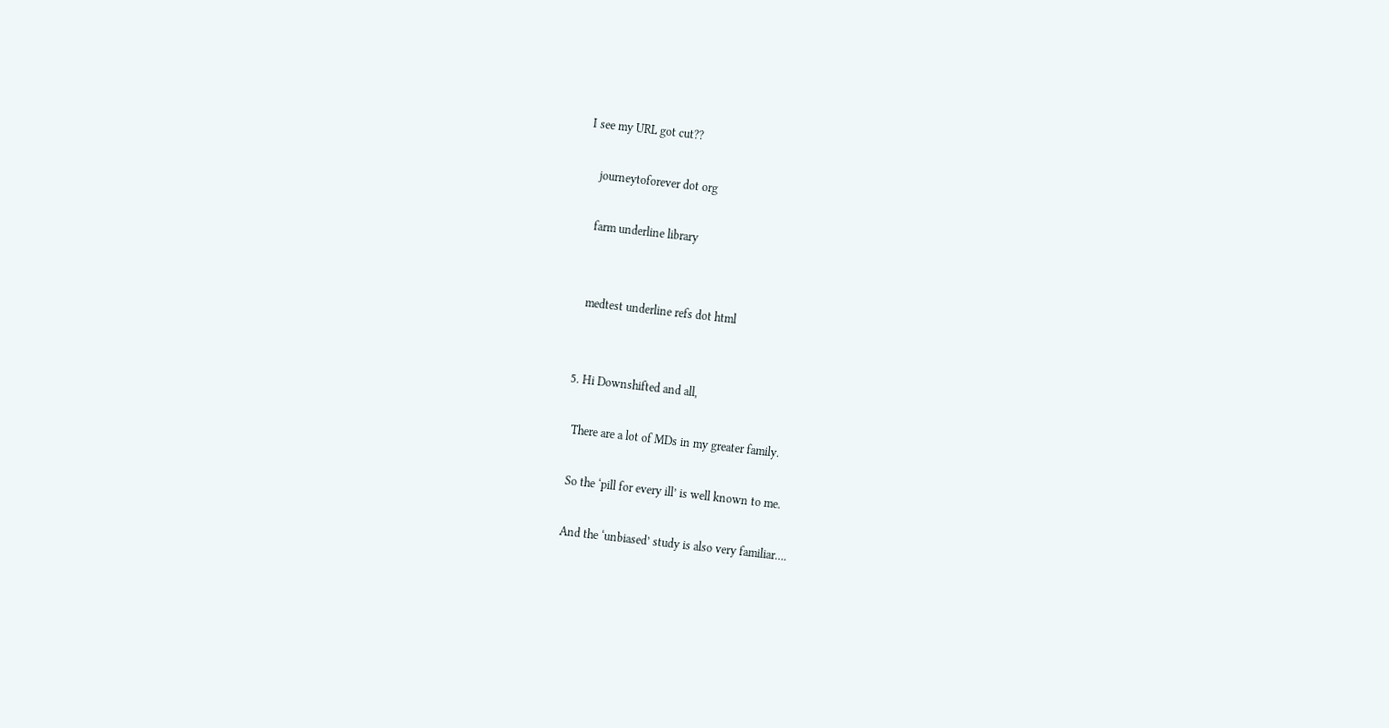I see my URL got cut??

    journeytoforever dot org

    farm underline library


    medtest underline refs dot html


  5. Hi Downshifted and all,

    There are a lot of MDs in my greater family.

    So the ‘pill for every ill’ is well known to me.

    And the ‘unbiased’ study is also very familiar….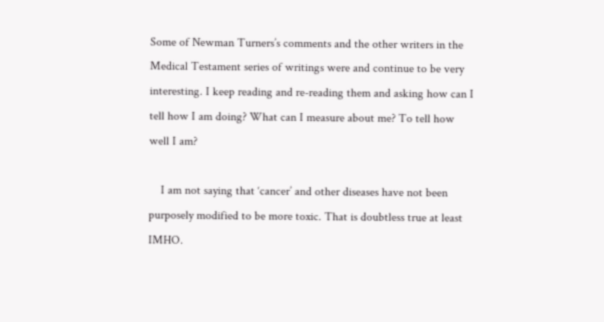Some of Newman Turners’s comments and the other writers in the Medical Testament series of writings were and continue to be very interesting. I keep reading and re-reading them and asking how can I tell how I am doing? What can I measure about me? To tell how well I am?

    I am not saying that ‘cancer’ and other diseases have not been purposely modified to be more toxic. That is doubtless true at least IMHO.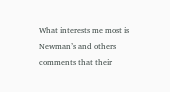What interests me most is Newman’s and others comments that their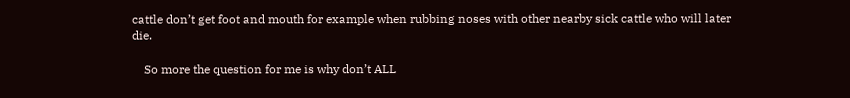cattle don’t get foot and mouth for example when rubbing noses with other nearby sick cattle who will later die.

    So more the question for me is why don’t ALL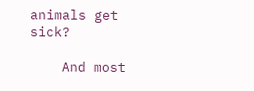animals get sick?

    And most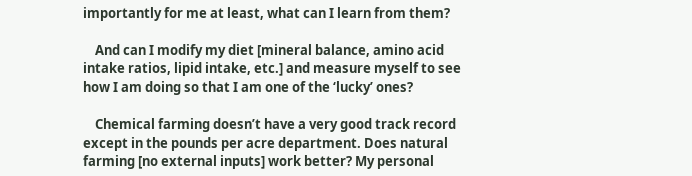importantly for me at least, what can I learn from them?

    And can I modify my diet [mineral balance, amino acid intake ratios, lipid intake, etc.] and measure myself to see how I am doing so that I am one of the ‘lucky’ ones?

    Chemical farming doesn’t have a very good track record except in the pounds per acre department. Does natural farming [no external inputs] work better? My personal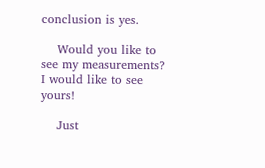conclusion is yes.

    Would you like to see my measurements? I would like to see yours!

    Just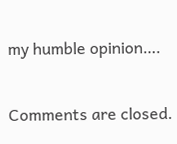my humble opinion….


Comments are closed.